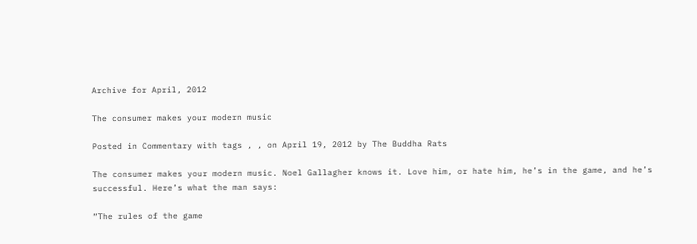Archive for April, 2012

The consumer makes your modern music

Posted in Commentary with tags , , on April 19, 2012 by The Buddha Rats

The consumer makes your modern music. Noel Gallagher knows it. Love him, or hate him, he’s in the game, and he’s successful. Here’s what the man says:

“The rules of the game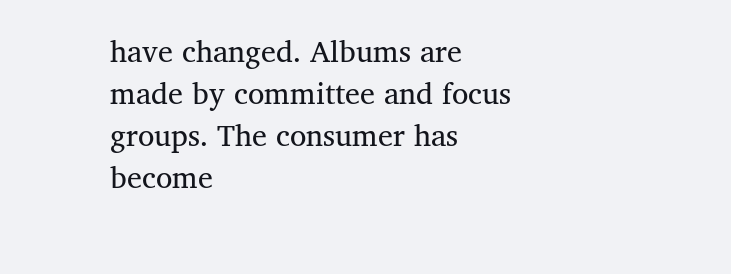have changed. Albums are made by committee and focus groups. The consumer has become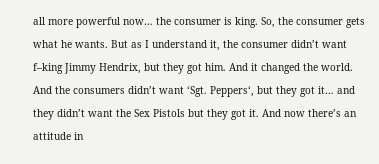all more powerful now… the consumer is king. So, the consumer gets what he wants. But as I understand it, the consumer didn’t want f–king Jimmy Hendrix, but they got him. And it changed the world. And the consumers didn’t want ‘Sgt. Peppers‘, but they got it… and they didn’t want the Sex Pistols but they got it. And now there’s an attitude in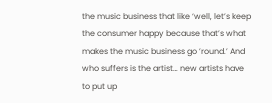the music business that like ‘well, let’s keep the consumer happy because that’s what makes the music business go ’round.’ And who suffers is the artist… new artists have to put up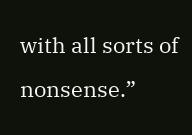with all sorts of nonsense.”